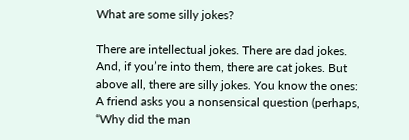What are some silly jokes?

There are intellectual jokes. There are dad jokes. And, if you’re into them, there are cat jokes. But above all, there are silly jokes. You know the ones: A friend asks you a nonsensical question (perhaps, “Why did the man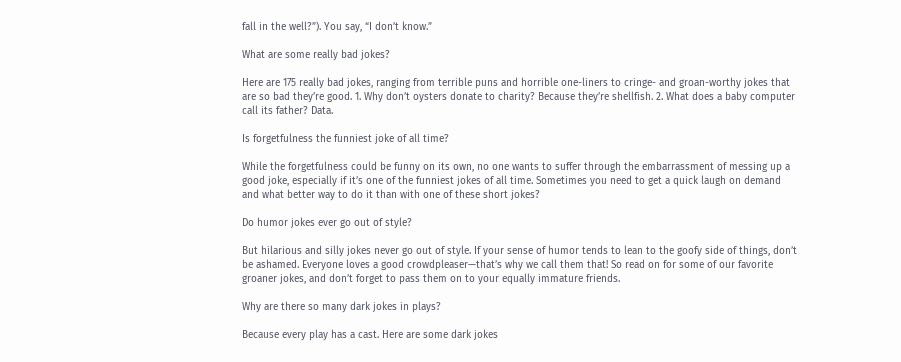fall in the well?”). You say, “I don’t know.”

What are some really bad jokes?

Here are 175 really bad jokes, ranging from terrible puns and horrible one-liners to cringe- and groan-worthy jokes that are so bad they’re good. 1. Why don’t oysters donate to charity? Because they’re shellfish. 2. What does a baby computer call its father? Data.

Is forgetfulness the funniest joke of all time?

While the forgetfulness could be funny on its own, no one wants to suffer through the embarrassment of messing up a good joke, especially if it’s one of the funniest jokes of all time. Sometimes you need to get a quick laugh on demand and what better way to do it than with one of these short jokes?

Do humor jokes ever go out of style?

But hilarious and silly jokes never go out of style. If your sense of humor tends to lean to the goofy side of things, don’t be ashamed. Everyone loves a good crowdpleaser—that’s why we call them that! So read on for some of our favorite groaner jokes, and don’t forget to pass them on to your equally immature friends.

Why are there so many dark jokes in plays?

Because every play has a cast. Here are some dark jokes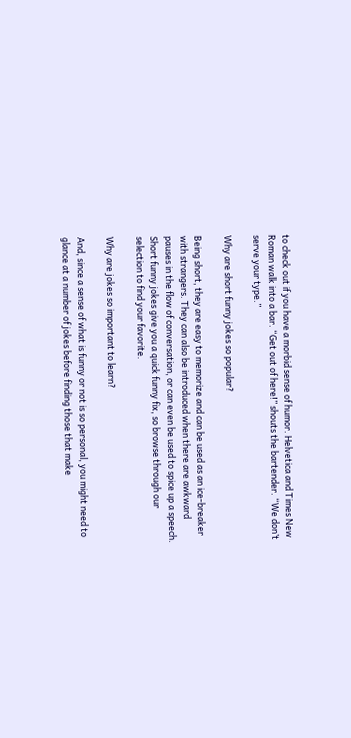to check out if you have a morbid sense of humor. Helvetica and Times New Roman walk into a bar. “Get out of here!” shouts the bartender. “We don’t serve your type.”

Why are short funny jokes so popular?

Being short, they are easy to memorize and can be used as an ice-breaker with strangers. They can also be introduced when there are awkward pauses in the flow of conversation, or can even be used to spice up a speech. Short funny jokes give you a quick funny fix, so browse through our selection to find your favorite.

Why are jokes so important to learn?

And, since a sense of what is funny or not is so personal, you might need to glance at a number of jokes before finding those that make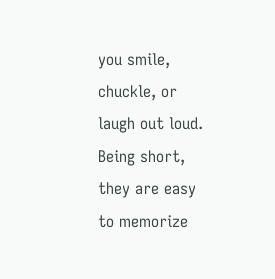you smile, chuckle, or laugh out loud. Being short, they are easy to memorize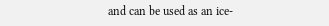and can be used as an ice-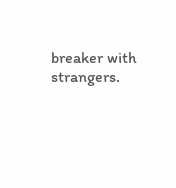breaker with strangers.